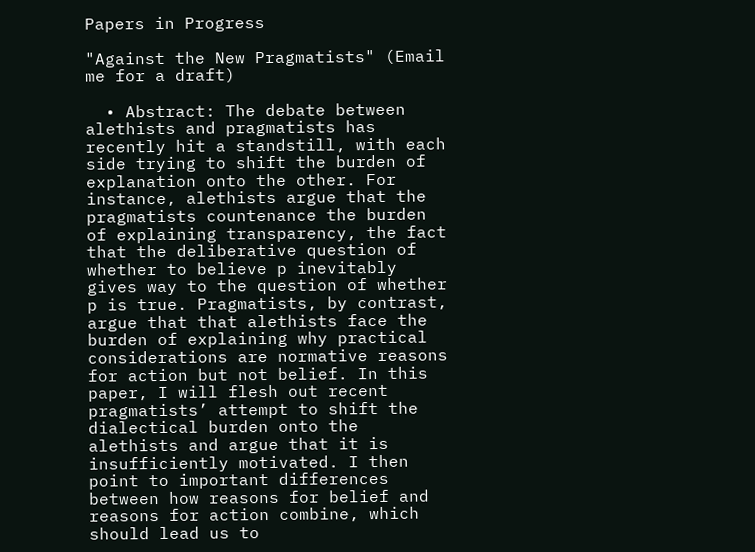Papers in Progress

"Against the New Pragmatists" (Email me for a draft)

  • Abstract: The debate between alethists and pragmatists has recently hit a standstill, with each side trying to shift the burden of explanation onto the other. For instance, alethists argue that the pragmatists countenance the burden of explaining transparency, the fact that the deliberative question of whether to believe p inevitably gives way to the question of whether p is true. Pragmatists, by contrast, argue that that alethists face the burden of explaining why practical considerations are normative reasons for action but not belief. In this paper, I will flesh out recent pragmatists’ attempt to shift the dialectical burden onto the alethists and argue that it is insufficiently motivated. I then point to important differences between how reasons for belief and reasons for action combine, which should lead us to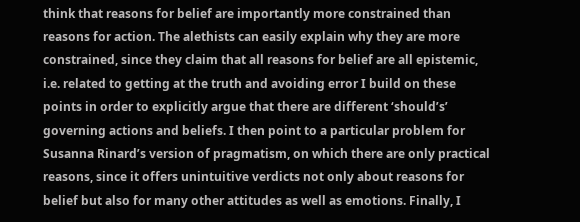think that reasons for belief are importantly more constrained than reasons for action. The alethists can easily explain why they are more constrained, since they claim that all reasons for belief are all epistemic, i.e. related to getting at the truth and avoiding error I build on these points in order to explicitly argue that there are different ‘should’s’ governing actions and beliefs. I then point to a particular problem for Susanna Rinard’s version of pragmatism, on which there are only practical reasons, since it offers unintuitive verdicts not only about reasons for belief but also for many other attitudes as well as emotions. Finally, I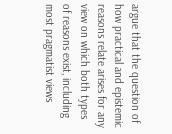argue that the question of how practical and epistemic reasons relate arises for any view on which both types of reasons exist, including most pragmatist views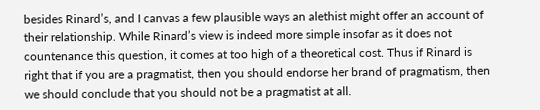besides Rinard’s, and I canvas a few plausible ways an alethist might offer an account of their relationship. While Rinard’s view is indeed more simple insofar as it does not countenance this question, it comes at too high of a theoretical cost. Thus if Rinard is right that if you are a pragmatist, then you should endorse her brand of pragmatism, then we should conclude that you should not be a pragmatist at all.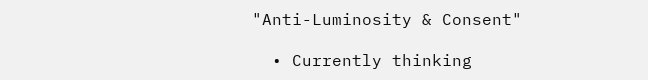"Anti-Luminosity & Consent"

  • Currently thinking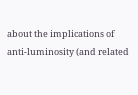about the implications of anti-luminosity (and related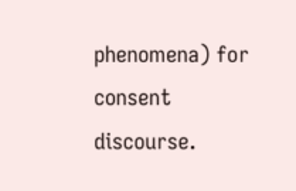phenomena) for consent discourse.